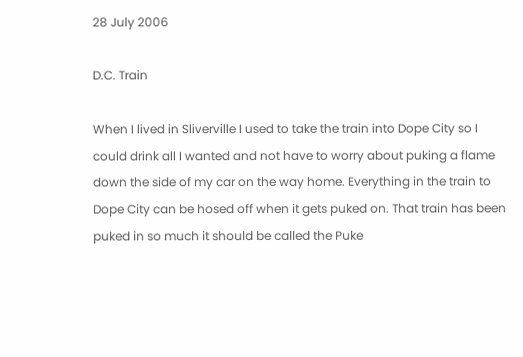28 July 2006

D.C. Train

When I lived in Sliverville I used to take the train into Dope City so I could drink all I wanted and not have to worry about puking a flame down the side of my car on the way home. Everything in the train to Dope City can be hosed off when it gets puked on. That train has been puked in so much it should be called the Puke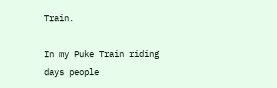Train.

In my Puke Train riding days people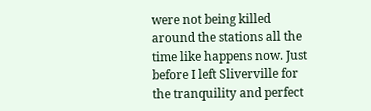were not being killed around the stations all the time like happens now. Just before I left Sliverville for the tranquility and perfect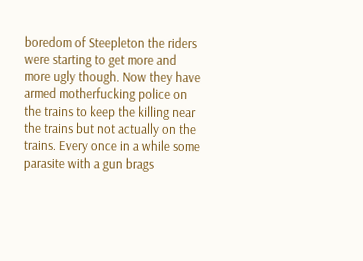boredom of Steepleton the riders were starting to get more and more ugly though. Now they have armed motherfucking police on the trains to keep the killing near the trains but not actually on the trains. Every once in a while some parasite with a gun brags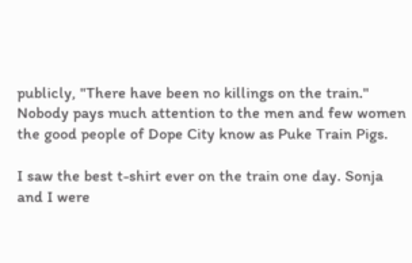publicly, "There have been no killings on the train." Nobody pays much attention to the men and few women the good people of Dope City know as Puke Train Pigs.

I saw the best t-shirt ever on the train one day. Sonja and I were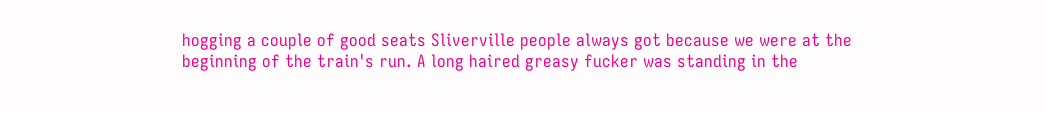hogging a couple of good seats Sliverville people always got because we were at the beginning of the train's run. A long haired greasy fucker was standing in the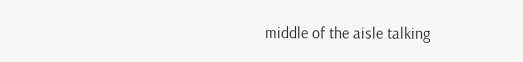middle of the aisle talking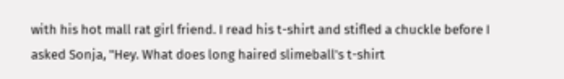with his hot mall rat girl friend. I read his t-shirt and stifled a chuckle before I asked Sonja, "Hey. What does long haired slimeball's t-shirt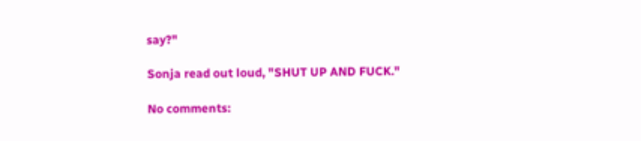say?"

Sonja read out loud, "SHUT UP AND FUCK."

No comments: